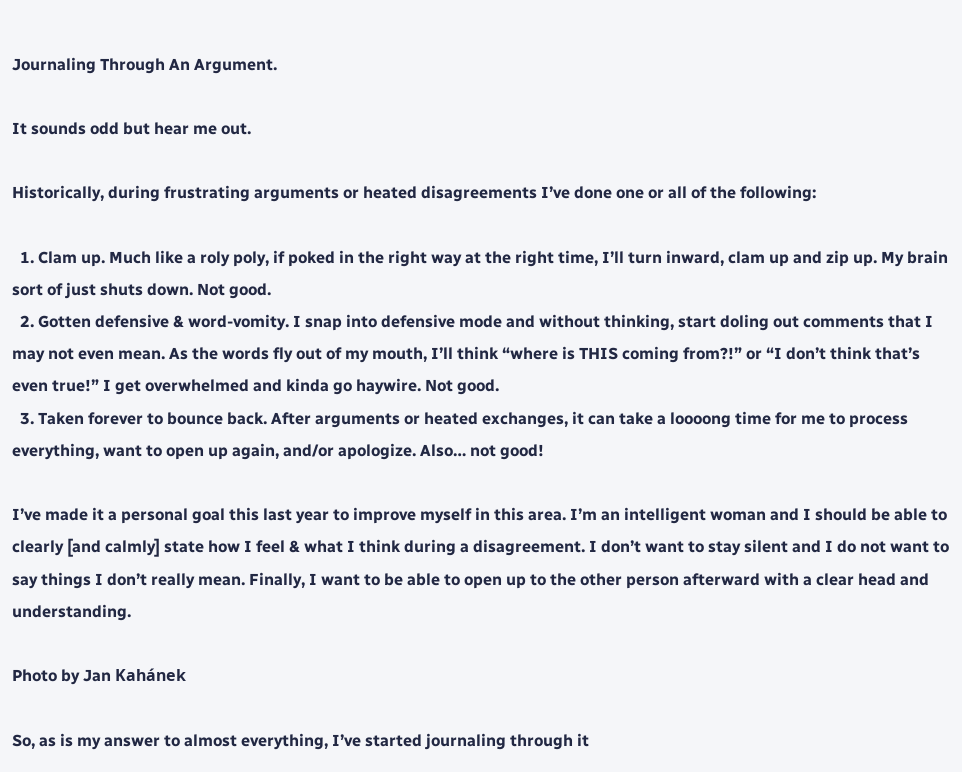Journaling Through An Argument.

It sounds odd but hear me out.

Historically, during frustrating arguments or heated disagreements I’ve done one or all of the following:

  1. Clam up. Much like a roly poly, if poked in the right way at the right time, I’ll turn inward, clam up and zip up. My brain sort of just shuts down. Not good.
  2. Gotten defensive & word-vomity. I snap into defensive mode and without thinking, start doling out comments that I may not even mean. As the words fly out of my mouth, I’ll think “where is THIS coming from?!” or “I don’t think that’s even true!” I get overwhelmed and kinda go haywire. Not good.
  3. Taken forever to bounce back. After arguments or heated exchanges, it can take a loooong time for me to process everything, want to open up again, and/or apologize. Also… not good!

I’ve made it a personal goal this last year to improve myself in this area. I’m an intelligent woman and I should be able to clearly [and calmly] state how I feel & what I think during a disagreement. I don’t want to stay silent and I do not want to say things I don’t really mean. Finally, I want to be able to open up to the other person afterward with a clear head and understanding.

Photo by Jan Kahánek

So, as is my answer to almost everything, I’ve started journaling through it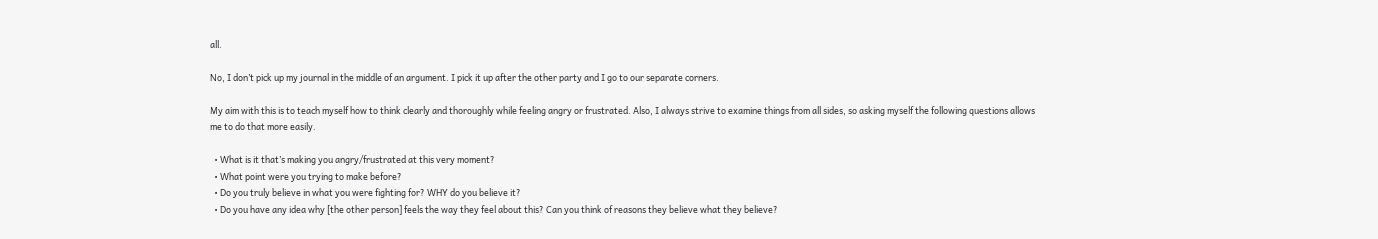all.

No, I don’t pick up my journal in the middle of an argument. I pick it up after the other party and I go to our separate corners.

My aim with this is to teach myself how to think clearly and thoroughly while feeling angry or frustrated. Also, I always strive to examine things from all sides, so asking myself the following questions allows me to do that more easily.

  • What is it that’s making you angry/frustrated at this very moment?
  • What point were you trying to make before?
  • Do you truly believe in what you were fighting for? WHY do you believe it?
  • Do you have any idea why [the other person] feels the way they feel about this? Can you think of reasons they believe what they believe?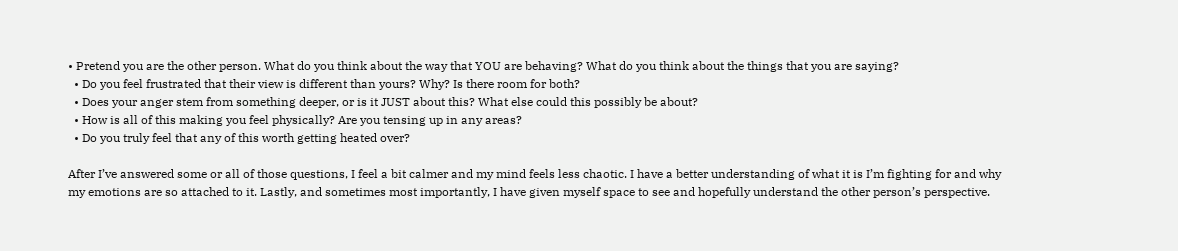• Pretend you are the other person. What do you think about the way that YOU are behaving? What do you think about the things that you are saying?
  • Do you feel frustrated that their view is different than yours? Why? Is there room for both?
  • Does your anger stem from something deeper, or is it JUST about this? What else could this possibly be about?
  • How is all of this making you feel physically? Are you tensing up in any areas?
  • Do you truly feel that any of this worth getting heated over?

After I’ve answered some or all of those questions, I feel a bit calmer and my mind feels less chaotic. I have a better understanding of what it is I’m fighting for and why my emotions are so attached to it. Lastly, and sometimes most importantly, I have given myself space to see and hopefully understand the other person’s perspective.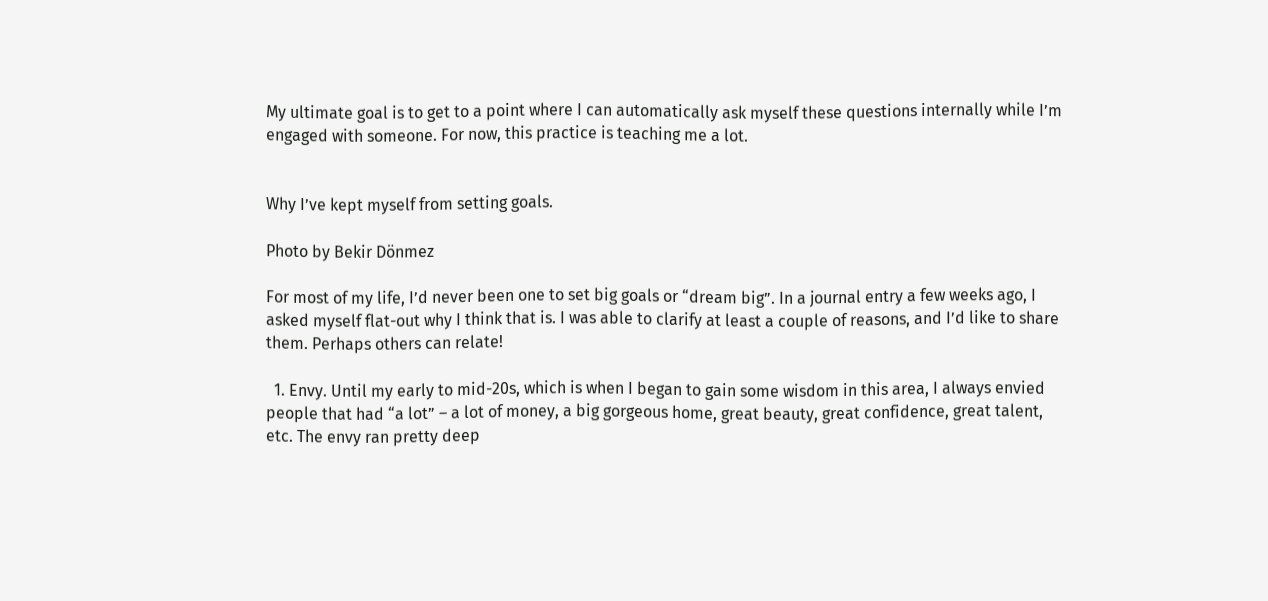My ultimate goal is to get to a point where I can automatically ask myself these questions internally while I’m engaged with someone. For now, this practice is teaching me a lot.


Why I’ve kept myself from setting goals.

Photo by Bekir Dönmez

For most of my life, I’d never been one to set big goals or “dream big”. In a journal entry a few weeks ago, I asked myself flat-out why I think that is. I was able to clarify at least a couple of reasons, and I’d like to share them. Perhaps others can relate!

  1. Envy. Until my early to mid-20s, which is when I began to gain some wisdom in this area, I always envied people that had “a lot” – a lot of money, a big gorgeous home, great beauty, great confidence, great talent, etc. The envy ran pretty deep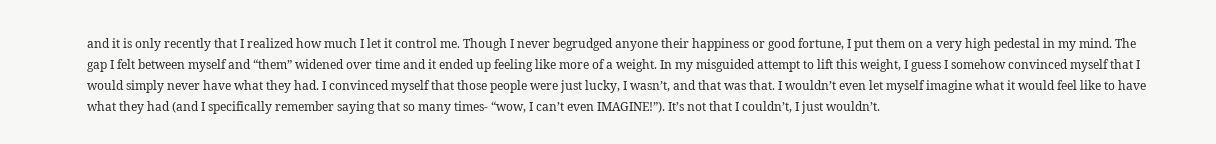and it is only recently that I realized how much I let it control me. Though I never begrudged anyone their happiness or good fortune, I put them on a very high pedestal in my mind. The gap I felt between myself and “them” widened over time and it ended up feeling like more of a weight. In my misguided attempt to lift this weight, I guess I somehow convinced myself that I would simply never have what they had. I convinced myself that those people were just lucky, I wasn’t, and that was that. I wouldn’t even let myself imagine what it would feel like to have what they had (and I specifically remember saying that so many times- “wow, I can’t even IMAGINE!”). It’s not that I couldn’t, I just wouldn’t.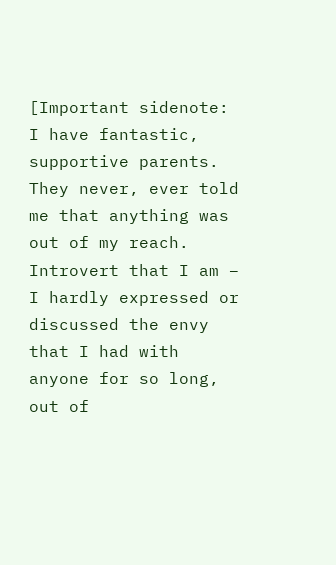[Important sidenote: I have fantastic, supportive parents. They never, ever told me that anything was out of my reach. Introvert that I am – I hardly expressed or discussed the envy that I had with anyone for so long, out of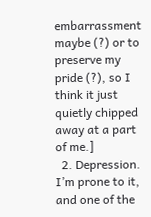embarrassment maybe (?) or to preserve my pride (?), so I think it just quietly chipped away at a part of me.]
  2. Depression. I’m prone to it, and one of the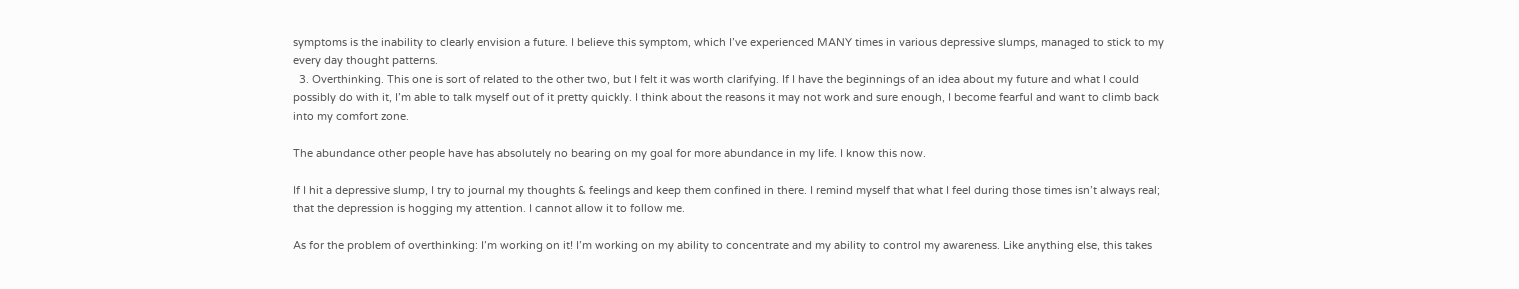symptoms is the inability to clearly envision a future. I believe this symptom, which I’ve experienced MANY times in various depressive slumps, managed to stick to my every day thought patterns.
  3. Overthinking. This one is sort of related to the other two, but I felt it was worth clarifying. If I have the beginnings of an idea about my future and what I could possibly do with it, I’m able to talk myself out of it pretty quickly. I think about the reasons it may not work and sure enough, I become fearful and want to climb back into my comfort zone.

The abundance other people have has absolutely no bearing on my goal for more abundance in my life. I know this now.

If I hit a depressive slump, I try to journal my thoughts & feelings and keep them confined in there. I remind myself that what I feel during those times isn’t always real; that the depression is hogging my attention. I cannot allow it to follow me.

As for the problem of overthinking: I’m working on it! I’m working on my ability to concentrate and my ability to control my awareness. Like anything else, this takes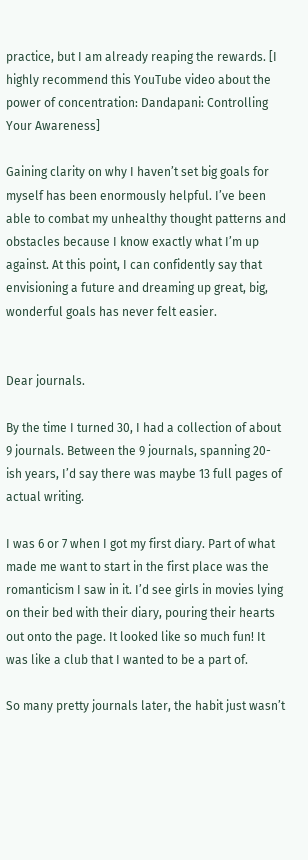practice, but I am already reaping the rewards. [I highly recommend this YouTube video about the power of concentration: Dandapani: Controlling Your Awareness]

Gaining clarity on why I haven’t set big goals for myself has been enormously helpful. I’ve been able to combat my unhealthy thought patterns and obstacles because I know exactly what I’m up against. At this point, I can confidently say that envisioning a future and dreaming up great, big, wonderful goals has never felt easier.


Dear journals.

By the time I turned 30, I had a collection of about 9 journals. Between the 9 journals, spanning 20-ish years, I’d say there was maybe 13 full pages of actual writing.

I was 6 or 7 when I got my first diary. Part of what made me want to start in the first place was the romanticism I saw in it. I’d see girls in movies lying on their bed with their diary, pouring their hearts out onto the page. It looked like so much fun! It was like a club that I wanted to be a part of.

So many pretty journals later, the habit just wasn’t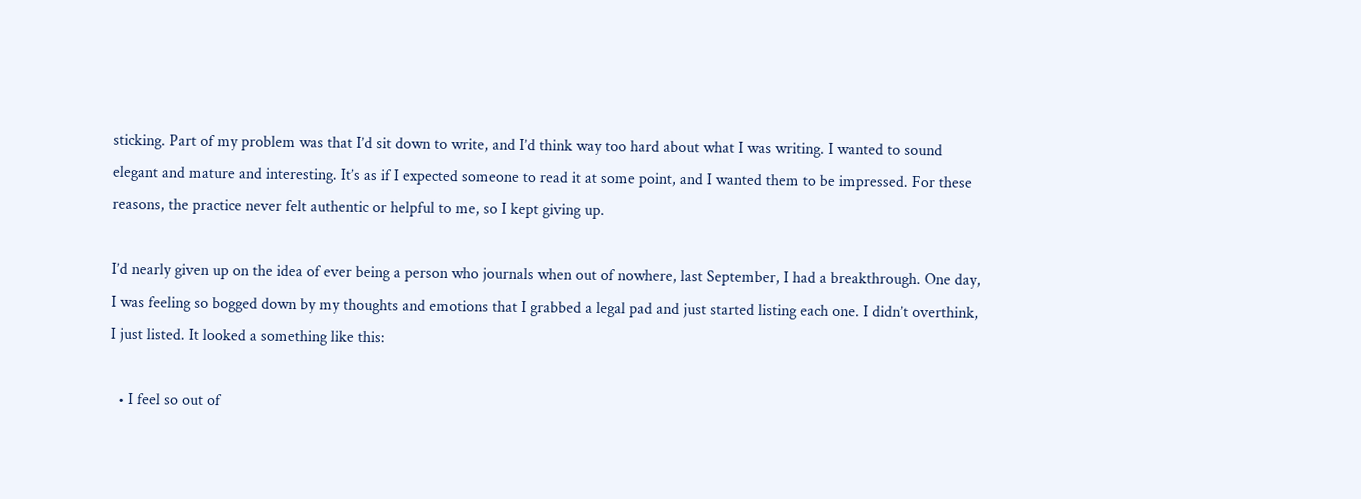sticking. Part of my problem was that I’d sit down to write, and I’d think way too hard about what I was writing. I wanted to sound elegant and mature and interesting. It’s as if I expected someone to read it at some point, and I wanted them to be impressed. For these reasons, the practice never felt authentic or helpful to me, so I kept giving up.

I’d nearly given up on the idea of ever being a person who journals when out of nowhere, last September, I had a breakthrough. One day, I was feeling so bogged down by my thoughts and emotions that I grabbed a legal pad and just started listing each one. I didn’t overthink, I just listed. It looked a something like this:

  • I feel so out of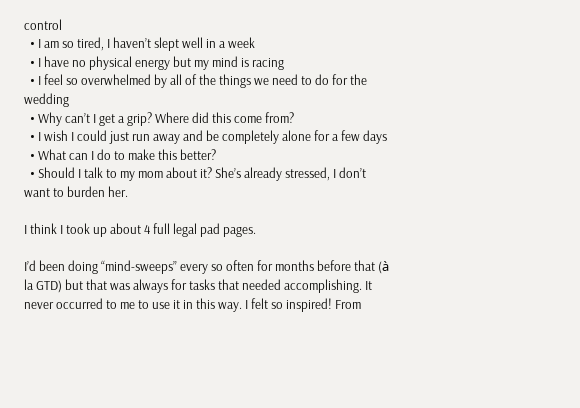control
  • I am so tired, I haven’t slept well in a week
  • I have no physical energy but my mind is racing
  • I feel so overwhelmed by all of the things we need to do for the wedding
  • Why can’t I get a grip? Where did this come from?
  • I wish I could just run away and be completely alone for a few days
  • What can I do to make this better?
  • Should I talk to my mom about it? She’s already stressed, I don’t want to burden her.

I think I took up about 4 full legal pad pages.

I’d been doing “mind-sweeps” every so often for months before that (à la GTD) but that was always for tasks that needed accomplishing. It never occurred to me to use it in this way. I felt so inspired! From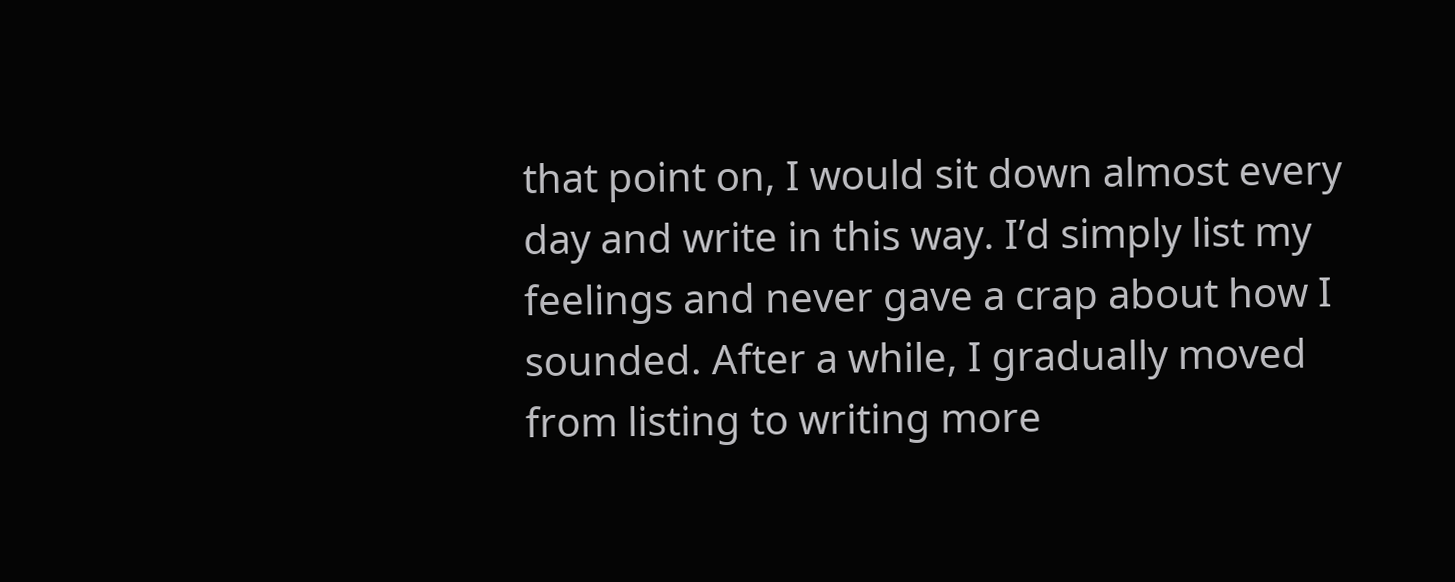that point on, I would sit down almost every day and write in this way. I’d simply list my feelings and never gave a crap about how I sounded. After a while, I gradually moved from listing to writing more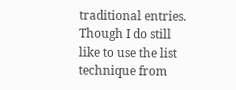traditional entries. Though I do still like to use the list technique from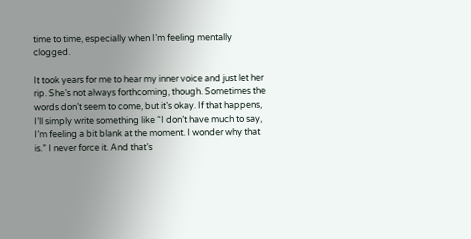time to time, especially when I’m feeling mentally clogged.

It took years for me to hear my inner voice and just let her rip. She’s not always forthcoming, though. Sometimes the words don’t seem to come, but it’s okay. If that happens, I’ll simply write something like “I don’t have much to say, I’m feeling a bit blank at the moment. I wonder why that is.” I never force it. And that’s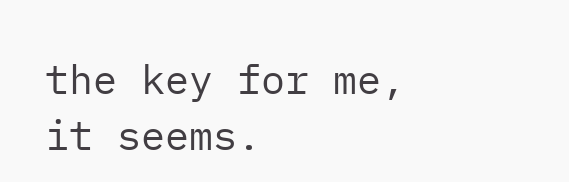the key for me, it seems.